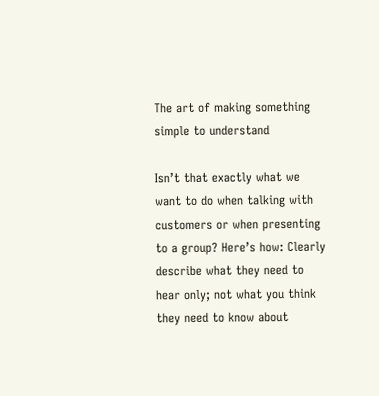The art of making something simple to understand

Isn’t that exactly what we want to do when talking with customers or when presenting to a group? Here’s how: Clearly describe what they need to hear only; not what you think they need to know about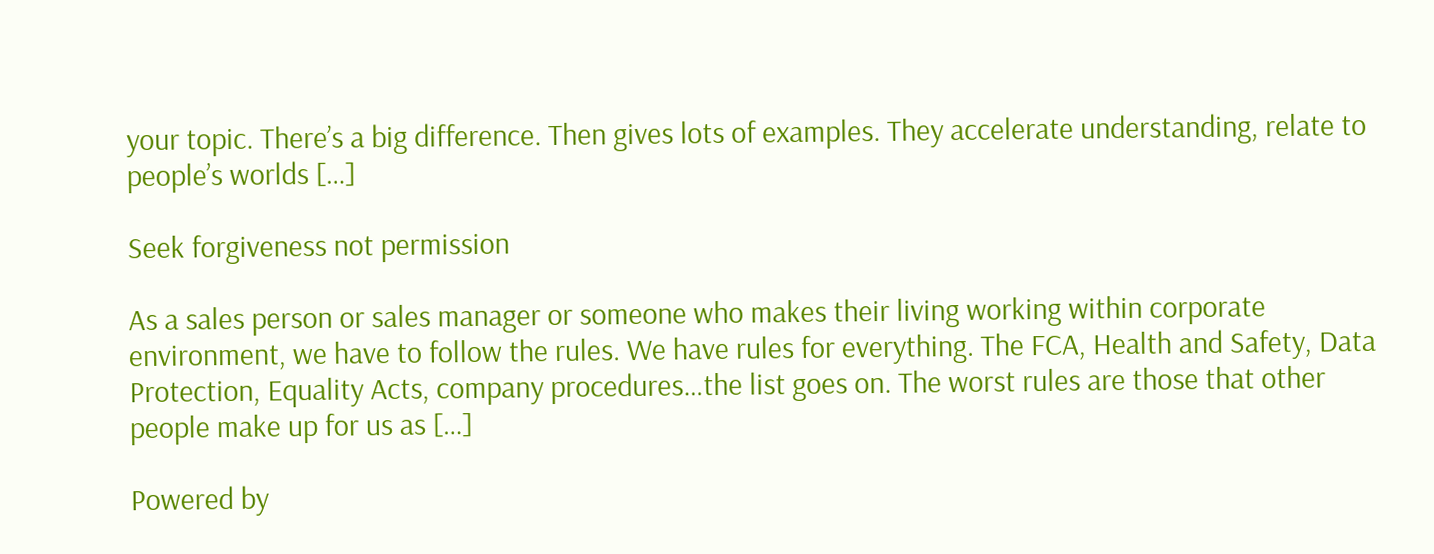your topic. There’s a big difference. Then gives lots of examples. They accelerate understanding, relate to people’s worlds […]

Seek forgiveness not permission

As a sales person or sales manager or someone who makes their living working within corporate environment, we have to follow the rules. We have rules for everything. The FCA, Health and Safety, Data Protection, Equality Acts, company procedures…the list goes on. The worst rules are those that other people make up for us as […]

Powered by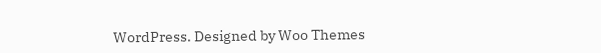WordPress. Designed by Woo Themes